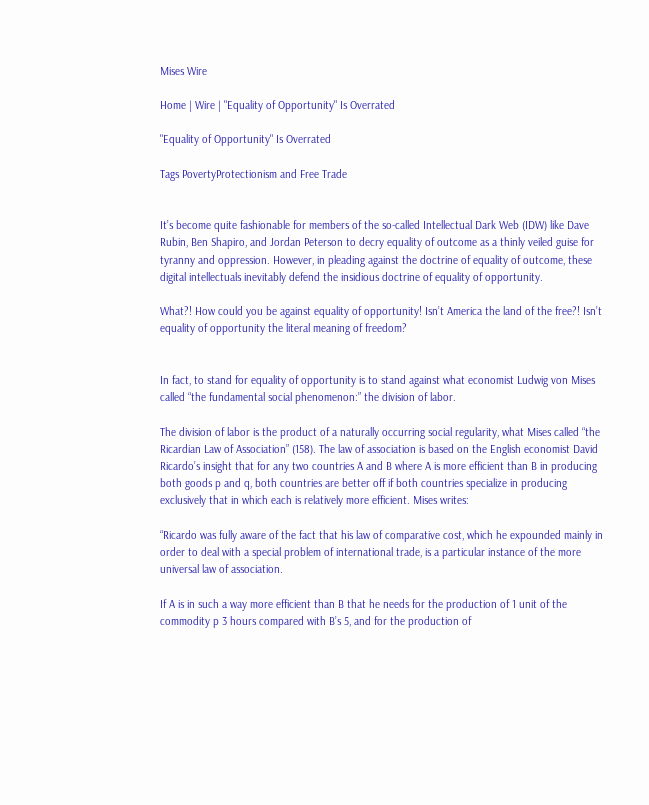Mises Wire

Home | Wire | "Equality of Opportunity" Is Overrated

"Equality of Opportunity" Is Overrated

Tags PovertyProtectionism and Free Trade


It’s become quite fashionable for members of the so-called Intellectual Dark Web (IDW) like Dave Rubin, Ben Shapiro, and Jordan Peterson to decry equality of outcome as a thinly veiled guise for tyranny and oppression. However, in pleading against the doctrine of equality of outcome, these digital intellectuals inevitably defend the insidious doctrine of equality of opportunity.

What?! How could you be against equality of opportunity! Isn’t America the land of the free?! Isn’t equality of opportunity the literal meaning of freedom?


In fact, to stand for equality of opportunity is to stand against what economist Ludwig von Mises called “the fundamental social phenomenon:” the division of labor.

The division of labor is the product of a naturally occurring social regularity, what Mises called “the Ricardian Law of Association” (158). The law of association is based on the English economist David Ricardo’s insight that for any two countries A and B where A is more efficient than B in producing both goods p and q, both countries are better off if both countries specialize in producing exclusively that in which each is relatively more efficient. Mises writes:

“Ricardo was fully aware of the fact that his law of comparative cost, which he expounded mainly in order to deal with a special problem of international trade, is a particular instance of the more universal law of association.

If A is in such a way more efficient than B that he needs for the production of 1 unit of the commodity p 3 hours compared with B’s 5, and for the production of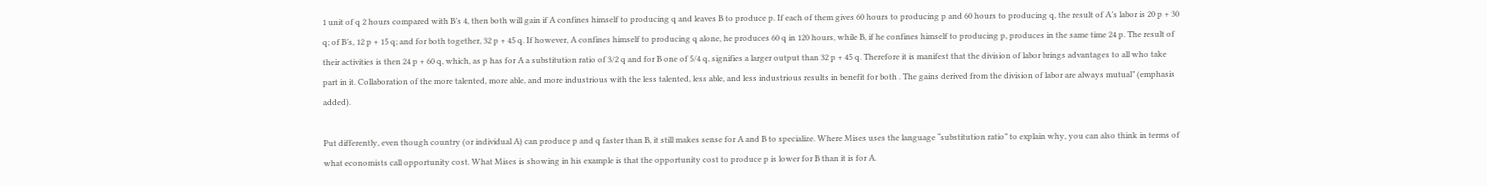1 unit of q 2 hours compared with B’s 4, then both will gain if A confines himself to producing q and leaves B to produce p. If each of them gives 60 hours to producing p and 60 hours to producing q, the result of A’s labor is 20 p + 30 q; of B’s, 12 p + 15 q; and for both together, 32 p + 45 q. If however, A confines himself to producing q alone, he produces 60 q in 120 hours, while B, if he confines himself to producing p, produces in the same time 24 p. The result of their activities is then 24 p + 60 q, which, as p has for A a substitution ratio of 3/2 q and for B one of 5/4 q, signifies a larger output than 32 p + 45 q. Therefore it is manifest that the division of labor brings advantages to all who take part in it. Collaboration of the more talented, more able, and more industrious with the less talented, less able, and less industrious results in benefit for both . The gains derived from the division of labor are always mutual” (emphasis added).

Put differently, even though country (or individual A) can produce p and q faster than B, it still makes sense for A and B to specialize. Where Mises uses the language “substitution ratio” to explain why, you can also think in terms of what economists call opportunity cost. What Mises is showing in his example is that the opportunity cost to produce p is lower for B than it is for A.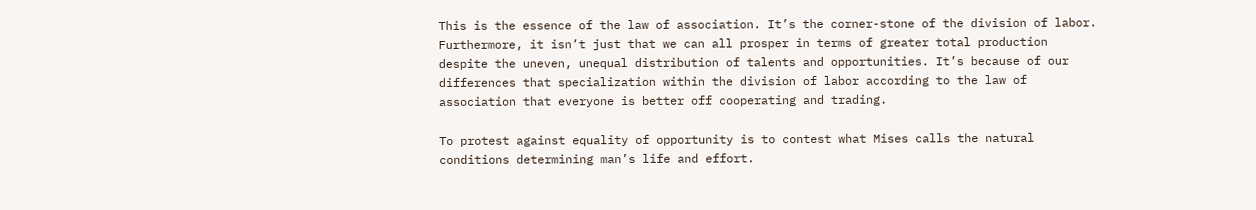This is the essence of the law of association. It’s the corner-stone of the division of labor. Furthermore, it isn’t just that we can all prosper in terms of greater total production despite the uneven, unequal distribution of talents and opportunities. It’s because of our differences that specialization within the division of labor according to the law of association that everyone is better off cooperating and trading.

To protest against equality of opportunity is to contest what Mises calls the natural conditions determining man’s life and effort.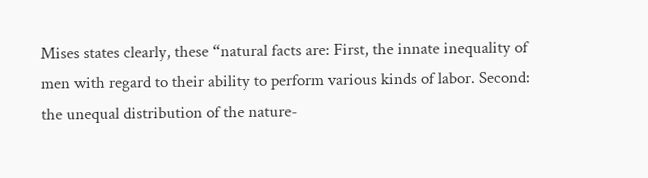Mises states clearly, these “natural facts are: First, the innate inequality of men with regard to their ability to perform various kinds of labor. Second: the unequal distribution of the nature-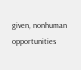given, nonhuman opportunities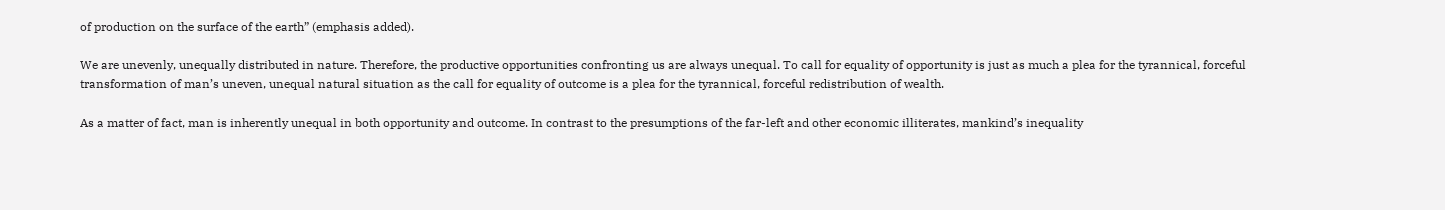of production on the surface of the earth” (emphasis added).

We are unevenly, unequally distributed in nature. Therefore, the productive opportunities confronting us are always unequal. To call for equality of opportunity is just as much a plea for the tyrannical, forceful transformation of man’s uneven, unequal natural situation as the call for equality of outcome is a plea for the tyrannical, forceful redistribution of wealth.

As a matter of fact, man is inherently unequal in both opportunity and outcome. In contrast to the presumptions of the far-left and other economic illiterates, mankind’s inequality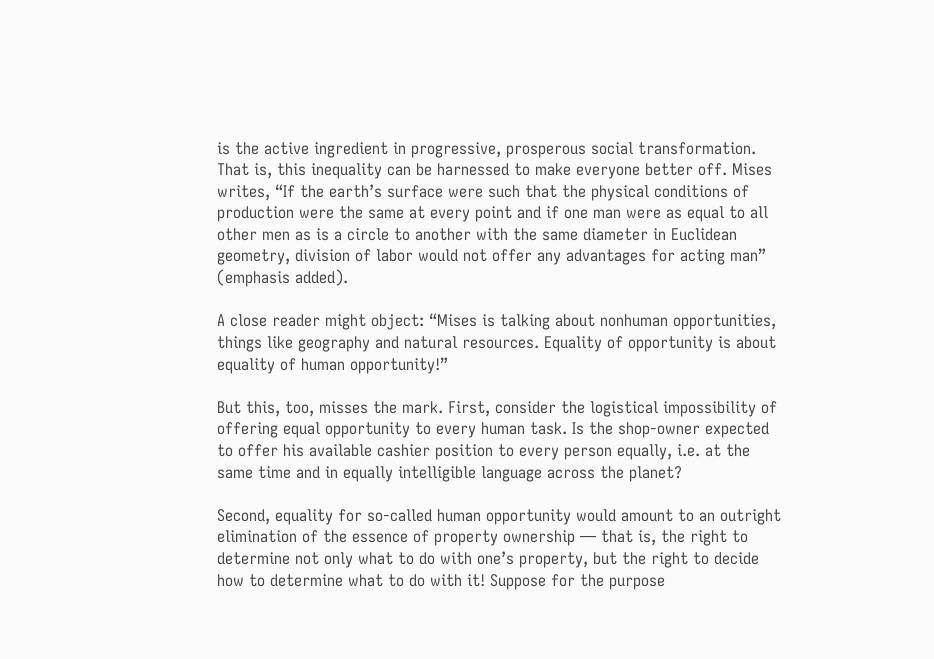is the active ingredient in progressive, prosperous social transformation. That is, this inequality can be harnessed to make everyone better off. Mises writes, “If the earth’s surface were such that the physical conditions of production were the same at every point and if one man were as equal to all other men as is a circle to another with the same diameter in Euclidean geometry, division of labor would not offer any advantages for acting man” (emphasis added).

A close reader might object: “Mises is talking about nonhuman opportunities, things like geography and natural resources. Equality of opportunity is about equality of human opportunity!”

But this, too, misses the mark. First, consider the logistical impossibility of offering equal opportunity to every human task. Is the shop-owner expected to offer his available cashier position to every person equally, i.e. at the same time and in equally intelligible language across the planet?

Second, equality for so-called human opportunity would amount to an outright elimination of the essence of property ownership — that is, the right to determine not only what to do with one’s property, but the right to decide how to determine what to do with it! Suppose for the purpose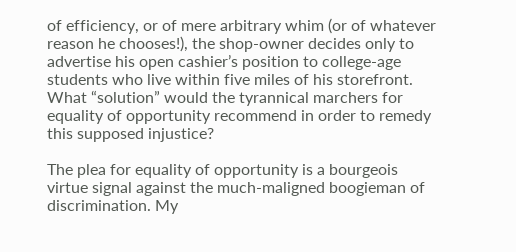of efficiency, or of mere arbitrary whim (or of whatever reason he chooses!), the shop-owner decides only to advertise his open cashier’s position to college-age students who live within five miles of his storefront. What “solution” would the tyrannical marchers for equality of opportunity recommend in order to remedy this supposed injustice?

The plea for equality of opportunity is a bourgeois virtue signal against the much-maligned boogieman of discrimination. My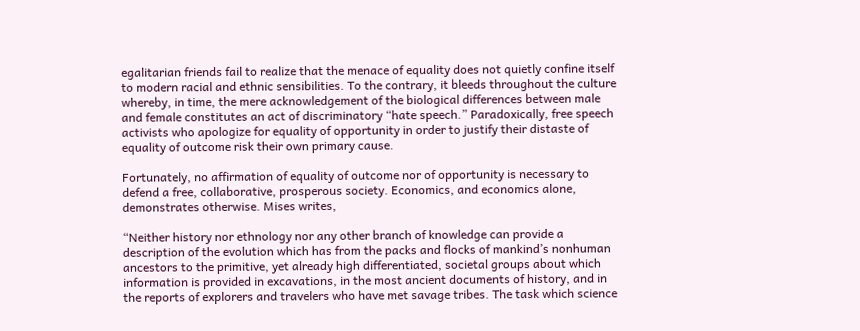egalitarian friends fail to realize that the menace of equality does not quietly confine itself to modern racial and ethnic sensibilities. To the contrary, it bleeds throughout the culture whereby, in time, the mere acknowledgement of the biological differences between male and female constitutes an act of discriminatory “hate speech.” Paradoxically, free speech activists who apologize for equality of opportunity in order to justify their distaste of equality of outcome risk their own primary cause.

Fortunately, no affirmation of equality of outcome nor of opportunity is necessary to defend a free, collaborative, prosperous society. Economics, and economics alone, demonstrates otherwise. Mises writes,

“Neither history nor ethnology nor any other branch of knowledge can provide a description of the evolution which has from the packs and flocks of mankind’s nonhuman ancestors to the primitive, yet already high differentiated, societal groups about which information is provided in excavations, in the most ancient documents of history, and in the reports of explorers and travelers who have met savage tribes. The task which science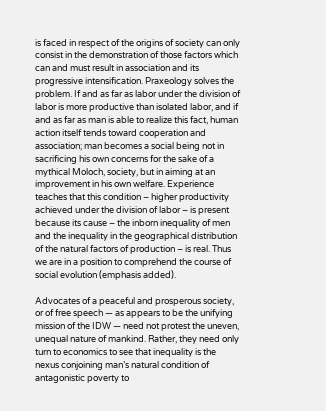is faced in respect of the origins of society can only consist in the demonstration of those factors which can and must result in association and its progressive intensification. Praxeology solves the problem. If and as far as labor under the division of labor is more productive than isolated labor, and if and as far as man is able to realize this fact, human action itself tends toward cooperation and association; man becomes a social being not in sacrificing his own concerns for the sake of a mythical Moloch, society, but in aiming at an improvement in his own welfare. Experience teaches that this condition – higher productivity achieved under the division of labor – is present because its cause – the inborn inequality of men and the inequality in the geographical distribution of the natural factors of production – is real. Thus we are in a position to comprehend the course of social evolution (emphasis added).

Advocates of a peaceful and prosperous society, or of free speech — as appears to be the unifying mission of the IDW — need not protest the uneven, unequal nature of mankind. Rather, they need only turn to economics to see that inequality is the nexus conjoining man’s natural condition of antagonistic poverty to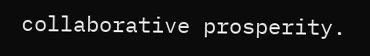collaborative prosperity.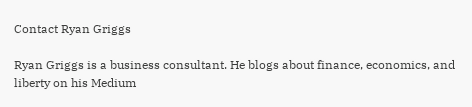Contact Ryan Griggs

Ryan Griggs is a business consultant. He blogs about finance, economics, and liberty on his Medium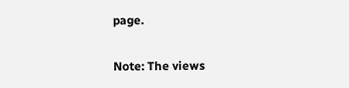page.

Note: The views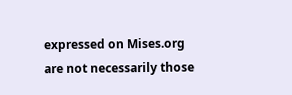expressed on Mises.org are not necessarily those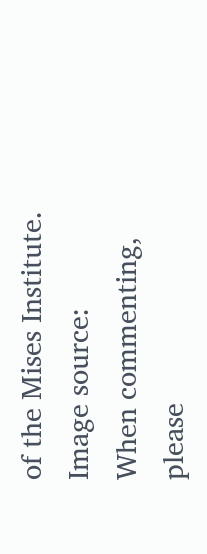of the Mises Institute.
Image source:
When commenting, please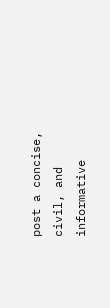post a concise, civil, and informative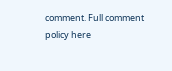comment. Full comment policy here